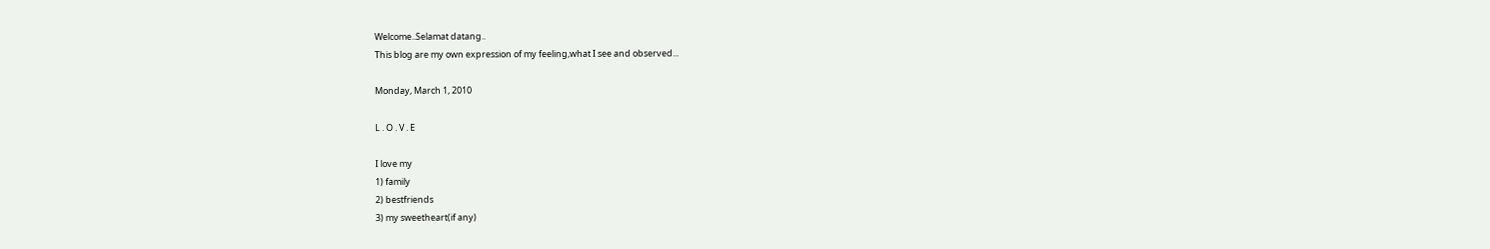Welcome..Selamat datang..
This blog are my own expression of my feeling,what I see and observed...

Monday, March 1, 2010

L . O . V . E

I love my
1) family
2) bestfriends
3) my sweetheart(if any)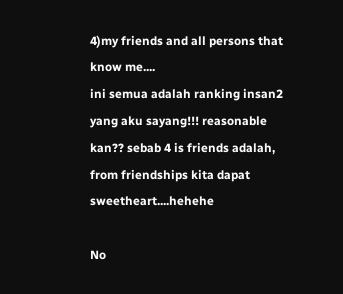4)my friends and all persons that know me....
ini semua adalah ranking insan2 yang aku sayang!!! reasonable kan?? sebab 4 is friends adalah, from friendships kita dapat sweetheart....hehehe

No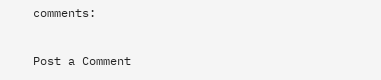comments:

Post a Comment